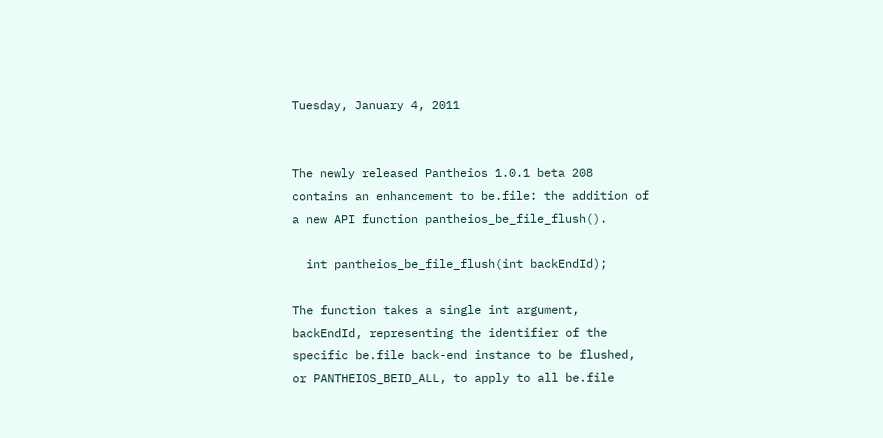Tuesday, January 4, 2011


The newly released Pantheios 1.0.1 beta 208 contains an enhancement to be.file: the addition of a new API function pantheios_be_file_flush().

  int pantheios_be_file_flush(int backEndId);

The function takes a single int argument, backEndId, representing the identifier of the specific be.file back-end instance to be flushed, or PANTHEIOS_BEID_ALL, to apply to all be.file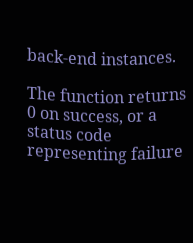back-end instances.

The function returns 0 on success, or a status code representing failure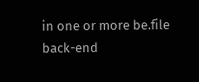in one or more be.file back-end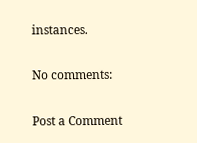instances.

No comments:

Post a Comment